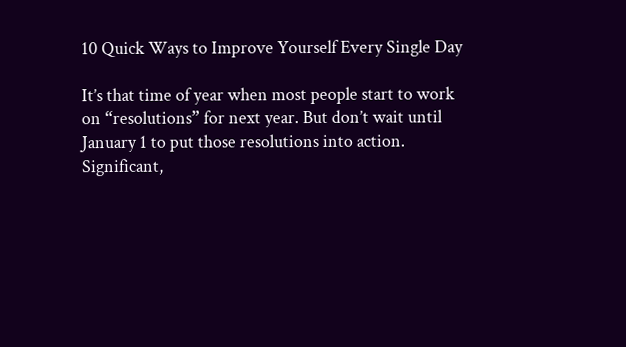10 Quick Ways to Improve Yourself Every Single Day

It’s that time of year when most people start to work on “resolutions” for next year. But don’t wait until January 1 to put those resolutions into action. Significant,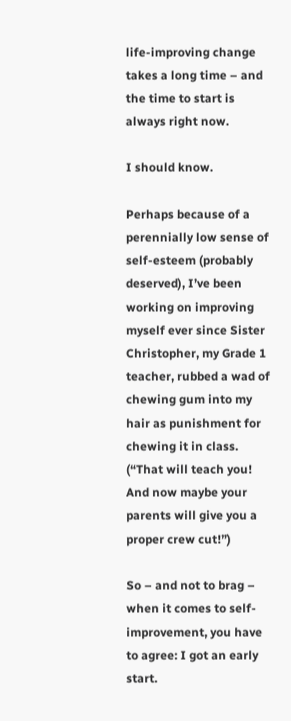life-improving change takes a long time – and the time to start is always right now.

I should know.

Perhaps because of a perennially low sense of self-esteem (probably deserved), I’ve been working on improving myself ever since Sister Christopher, my Grade 1 teacher, rubbed a wad of chewing gum into my hair as punishment for chewing it in class. (“That will teach you! And now maybe your parents will give you a proper crew cut!”)

So – and not to brag – when it comes to self-improvement, you have to agree: I got an early start.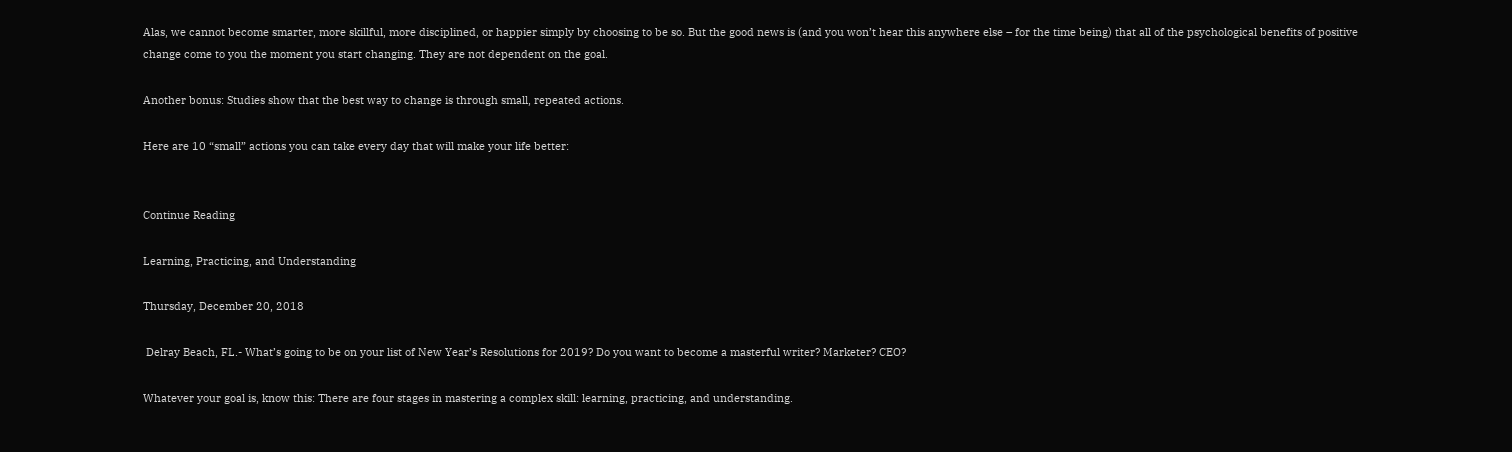Alas, we cannot become smarter, more skillful, more disciplined, or happier simply by choosing to be so. But the good news is (and you won’t hear this anywhere else – for the time being) that all of the psychological benefits of positive change come to you the moment you start changing. They are not dependent on the goal.

Another bonus: Studies show that the best way to change is through small, repeated actions.

Here are 10 “small” actions you can take every day that will make your life better:


Continue Reading

Learning, Practicing, and Understanding

Thursday, December 20, 2018

 Delray Beach, FL.- What’s going to be on your list of New Year’s Resolutions for 2019? Do you want to become a masterful writer? Marketer? CEO?

Whatever your goal is, know this: There are four stages in mastering a complex skill: learning, practicing, and understanding.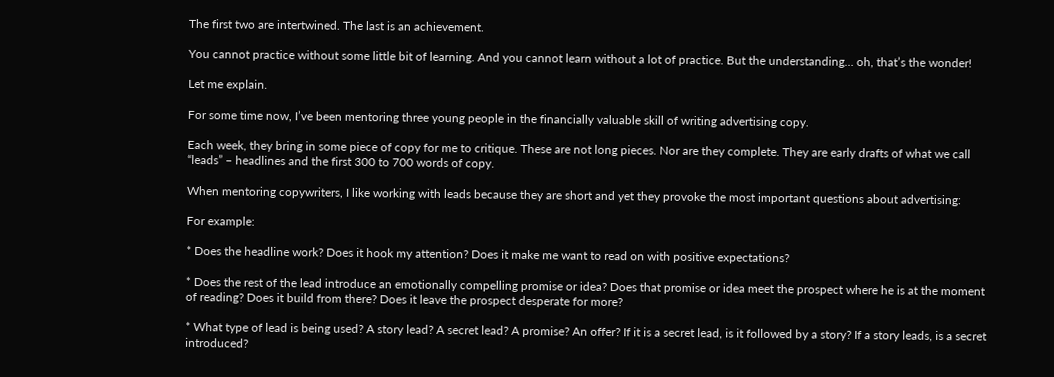The first two are intertwined. The last is an achievement.

You cannot practice without some little bit of learning. And you cannot learn without a lot of practice. But the understanding… oh, that’s the wonder!

Let me explain.

For some time now, I’ve been mentoring three young people in the financially valuable skill of writing advertising copy.

Each week, they bring in some piece of copy for me to critique. These are not long pieces. Nor are they complete. They are early drafts of what we call “leads” – headlines and the first 300 to 700 words of copy.

When mentoring copywriters, I like working with leads because they are short and yet they provoke the most important questions about advertising:

For example:

* Does the headline work? Does it hook my attention? Does it make me want to read on with positive expectations?

* Does the rest of the lead introduce an emotionally compelling promise or idea? Does that promise or idea meet the prospect where he is at the moment of reading? Does it build from there? Does it leave the prospect desperate for more?

* What type of lead is being used? A story lead? A secret lead? A promise? An offer? If it is a secret lead, is it followed by a story? If a story leads, is a secret introduced?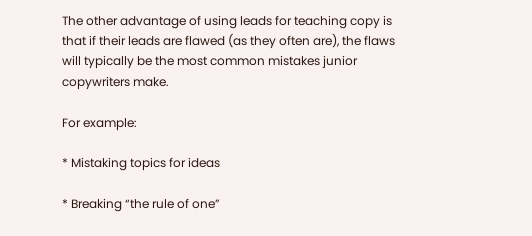The other advantage of using leads for teaching copy is that if their leads are flawed (as they often are), the flaws will typically be the most common mistakes junior copywriters make.

For example:

* Mistaking topics for ideas

* Breaking “the rule of one”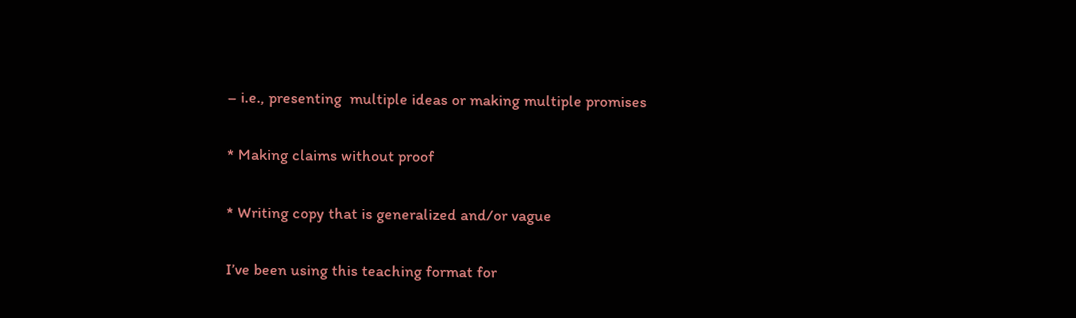– i.e., presenting  multiple ideas or making multiple promises

* Making claims without proof

* Writing copy that is generalized and/or vague

I’ve been using this teaching format for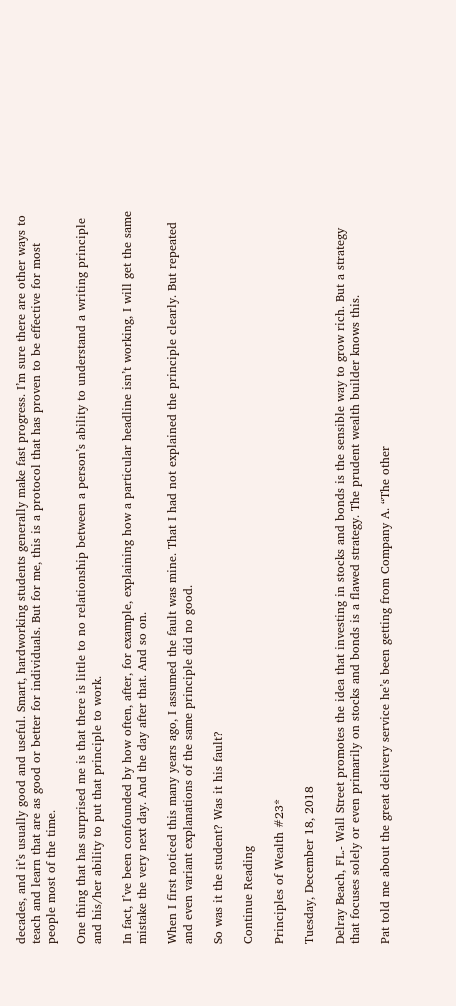decades, and it’s usually good and useful. Smart, hardworking students generally make fast progress. I’m sure there are other ways to teach and learn that are as good or better for individuals. But for me, this is a protocol that has proven to be effective for most people most of the time.

One thing that has surprised me is that there is little to no relationship between a person’s ability to understand a writing principle and his/her ability to put that principle to work.

In fact, I’ve been confounded by how often, after, for example, explaining how a particular headline isn’t working, I will get the same mistake the very next day. And the day after that. And so on.

When I first noticed this many years ago, I assumed the fault was mine. That I had not explained the principle clearly. But repeated and even variant explanations of the same principle did no good.

So was it the student? Was it his fault?

Continue Reading

Principles of Wealth #23*

Tuesday, December 18, 2018

Delray Beach, FL.- Wall Street promotes the idea that investing in stocks and bonds is the sensible way to grow rich. But a strategy that focuses solely or even primarily on stocks and bonds is a flawed strategy. The prudent wealth builder knows this.

Pat told me about the great delivery service he’s been getting from Company A. “The other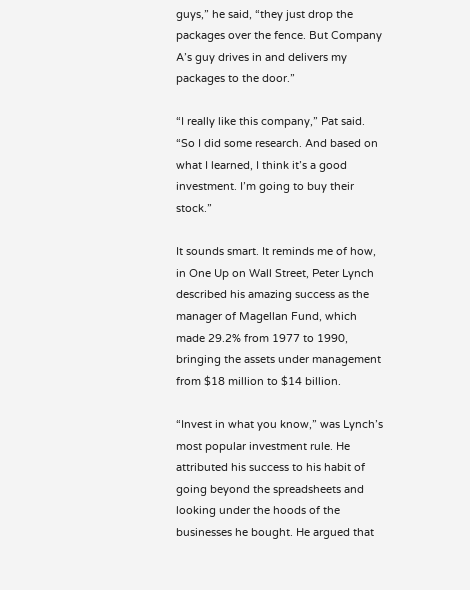guys,” he said, “they just drop the packages over the fence. But Company A’s guy drives in and delivers my packages to the door.”

“I really like this company,” Pat said. “So I did some research. And based on what I learned, I think it’s a good investment. I’m going to buy their stock.”

It sounds smart. It reminds me of how, in One Up on Wall Street, Peter Lynch described his amazing success as the manager of Magellan Fund, which made 29.2% from 1977 to 1990, bringing the assets under management from $18 million to $14 billion.

“Invest in what you know,” was Lynch’s most popular investment rule. He attributed his success to his habit of going beyond the spreadsheets and looking under the hoods of the businesses he bought. He argued that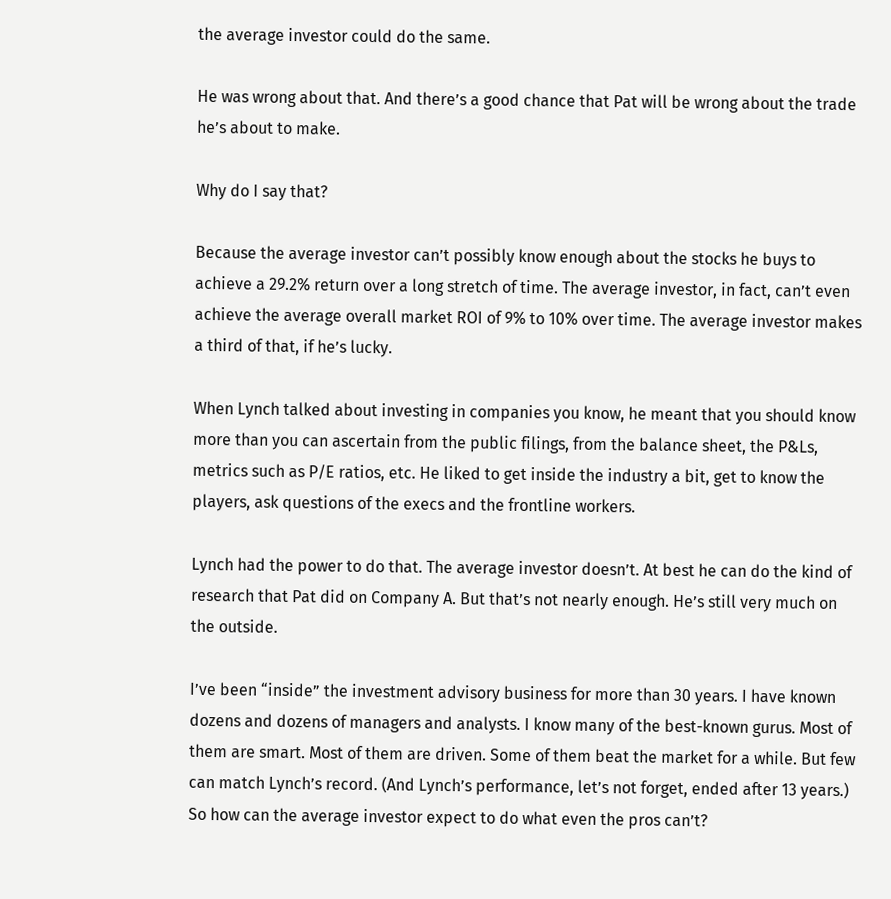the average investor could do the same.

He was wrong about that. And there’s a good chance that Pat will be wrong about the trade he’s about to make.

Why do I say that?

Because the average investor can’t possibly know enough about the stocks he buys to achieve a 29.2% return over a long stretch of time. The average investor, in fact, can’t even achieve the average overall market ROI of 9% to 10% over time. The average investor makes a third of that, if he’s lucky.

When Lynch talked about investing in companies you know, he meant that you should know more than you can ascertain from the public filings, from the balance sheet, the P&Ls, metrics such as P/E ratios, etc. He liked to get inside the industry a bit, get to know the players, ask questions of the execs and the frontline workers.

Lynch had the power to do that. The average investor doesn’t. At best he can do the kind of research that Pat did on Company A. But that’s not nearly enough. He’s still very much on the outside.

I’ve been “inside” the investment advisory business for more than 30 years. I have known dozens and dozens of managers and analysts. I know many of the best-known gurus. Most of them are smart. Most of them are driven. Some of them beat the market for a while. But few can match Lynch’s record. (And Lynch’s performance, let’s not forget, ended after 13 years.) So how can the average investor expect to do what even the pros can’t?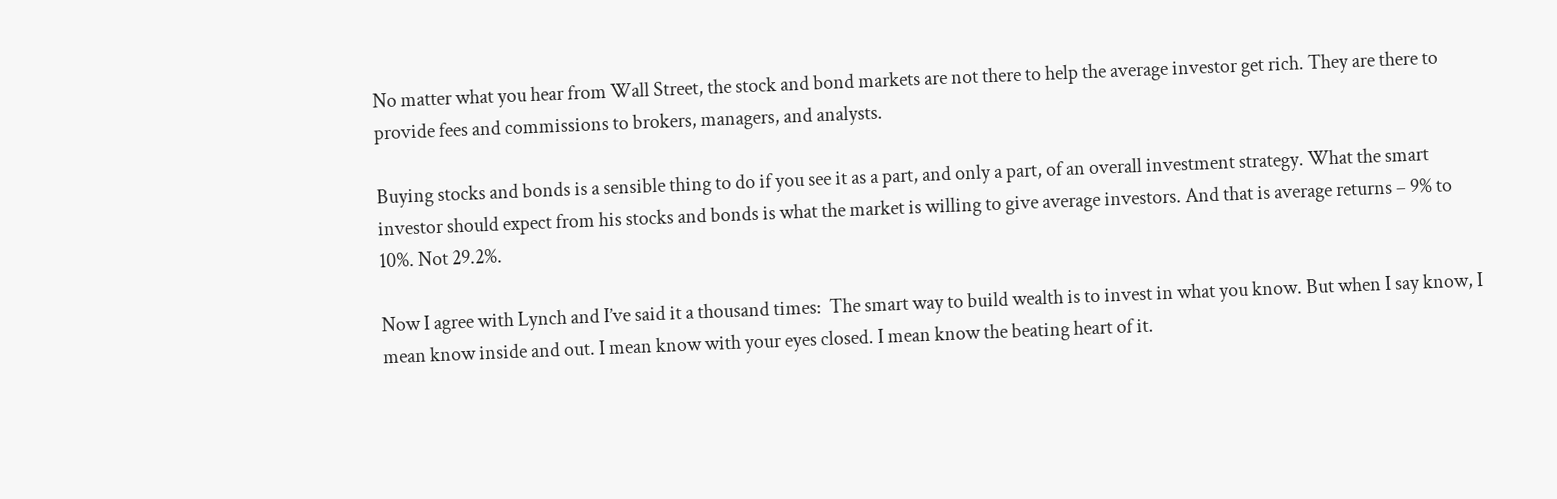No matter what you hear from Wall Street, the stock and bond markets are not there to help the average investor get rich. They are there to provide fees and commissions to brokers, managers, and analysts.

Buying stocks and bonds is a sensible thing to do if you see it as a part, and only a part, of an overall investment strategy. What the smart investor should expect from his stocks and bonds is what the market is willing to give average investors. And that is average returns – 9% to 10%. Not 29.2%.

Now I agree with Lynch and I’ve said it a thousand times:  The smart way to build wealth is to invest in what you know. But when I say know, I mean know inside and out. I mean know with your eyes closed. I mean know the beating heart of it.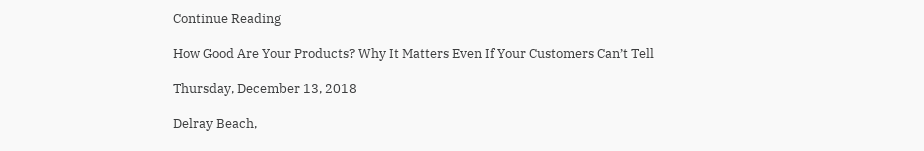Continue Reading

How Good Are Your Products? Why It Matters Even If Your Customers Can’t Tell

Thursday, December 13, 2018

Delray Beach,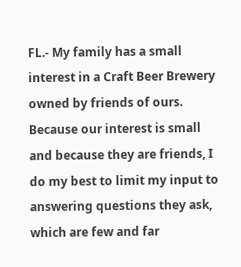FL.- My family has a small interest in a Craft Beer Brewery owned by friends of ours. Because our interest is small and because they are friends, I do my best to limit my input to answering questions they ask, which are few and far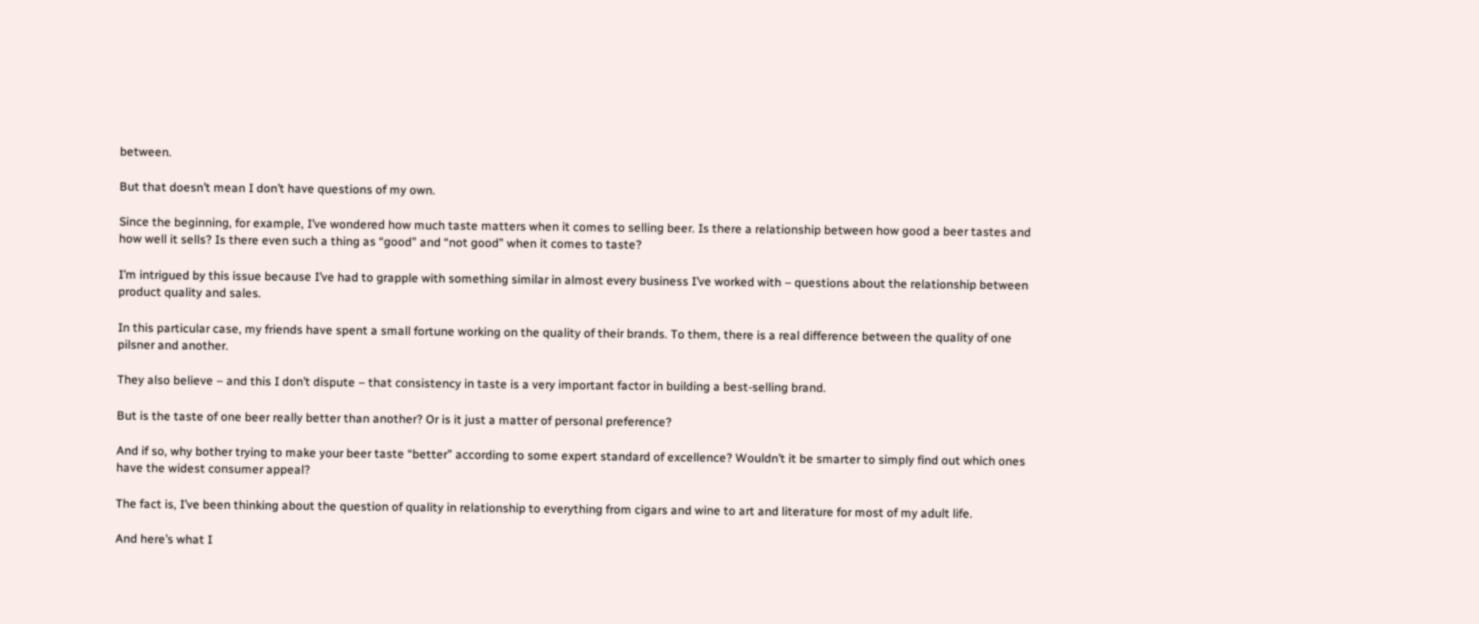between.

But that doesn’t mean I don’t have questions of my own.

Since the beginning, for example, I’ve wondered how much taste matters when it comes to selling beer. Is there a relationship between how good a beer tastes and how well it sells? Is there even such a thing as “good” and “not good” when it comes to taste?

I’m intrigued by this issue because I’ve had to grapple with something similar in almost every business I’ve worked with – questions about the relationship between product quality and sales.

In this particular case, my friends have spent a small fortune working on the quality of their brands. To them, there is a real difference between the quality of one pilsner and another.

They also believe – and this I don’t dispute – that consistency in taste is a very important factor in building a best-selling brand.

But is the taste of one beer really better than another? Or is it just a matter of personal preference?

And if so, why bother trying to make your beer taste “better” according to some expert standard of excellence? Wouldn’t it be smarter to simply find out which ones have the widest consumer appeal?

The fact is, I’ve been thinking about the question of quality in relationship to everything from cigars and wine to art and literature for most of my adult life.

And here’s what I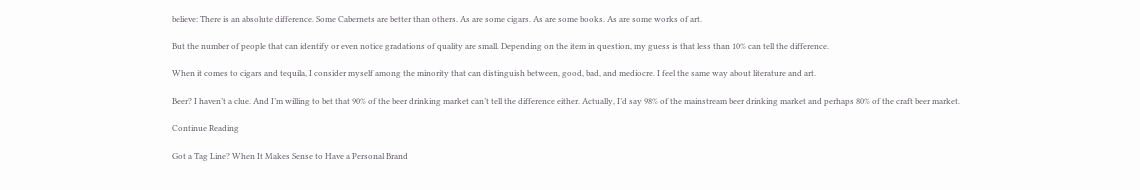believe: There is an absolute difference. Some Cabernets are better than others. As are some cigars. As are some books. As are some works of art.

But the number of people that can identify or even notice gradations of quality are small. Depending on the item in question, my guess is that less than 10% can tell the difference.

When it comes to cigars and tequila, I consider myself among the minority that can distinguish between, good, bad, and mediocre. I feel the same way about literature and art.

Beer? I haven’t a clue. And I’m willing to bet that 90% of the beer drinking market can’t tell the difference either. Actually, I’d say 98% of the mainstream beer drinking market and perhaps 80% of the craft beer market.

Continue Reading

Got a Tag Line? When It Makes Sense to Have a Personal Brand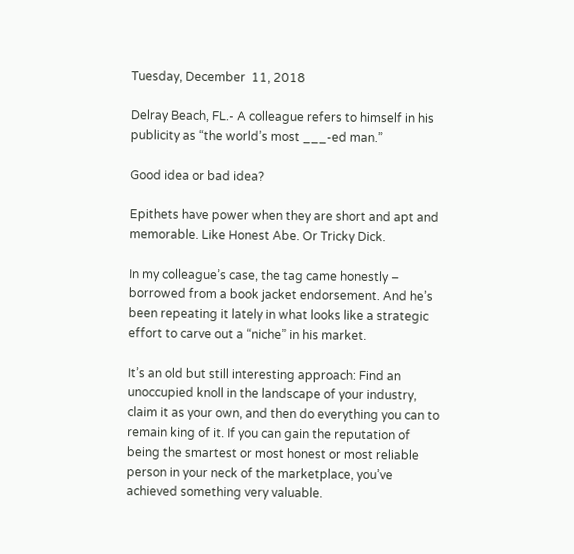Tuesday, December  11, 2018

Delray Beach, FL.- A colleague refers to himself in his publicity as “the world’s most ___-ed man.”

Good idea or bad idea?

Epithets have power when they are short and apt and memorable. Like Honest Abe. Or Tricky Dick.

In my colleague’s case, the tag came honestly – borrowed from a book jacket endorsement. And he’s been repeating it lately in what looks like a strategic effort to carve out a “niche” in his market.

It’s an old but still interesting approach: Find an unoccupied knoll in the landscape of your industry, claim it as your own, and then do everything you can to remain king of it. If you can gain the reputation of being the smartest or most honest or most reliable person in your neck of the marketplace, you’ve achieved something very valuable.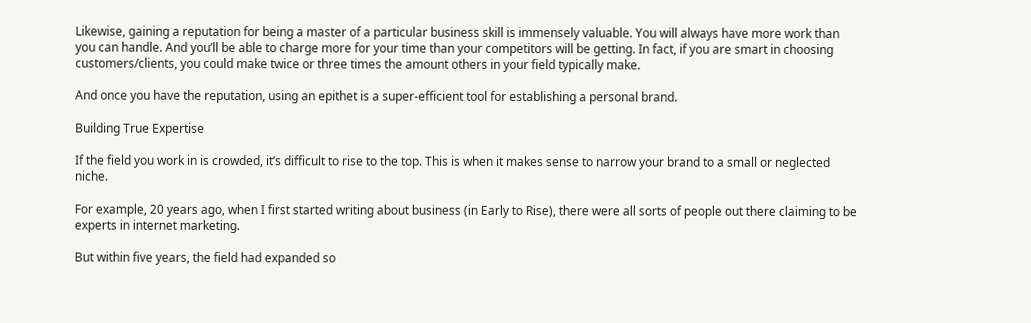Likewise, gaining a reputation for being a master of a particular business skill is immensely valuable. You will always have more work than you can handle. And you’ll be able to charge more for your time than your competitors will be getting. In fact, if you are smart in choosing customers/clients, you could make twice or three times the amount others in your field typically make.

And once you have the reputation, using an epithet is a super-efficient tool for establishing a personal brand.

Building True Expertise

If the field you work in is crowded, it’s difficult to rise to the top. This is when it makes sense to narrow your brand to a small or neglected niche.

For example, 20 years ago, when I first started writing about business (in Early to Rise), there were all sorts of people out there claiming to be experts in internet marketing.

But within five years, the field had expanded so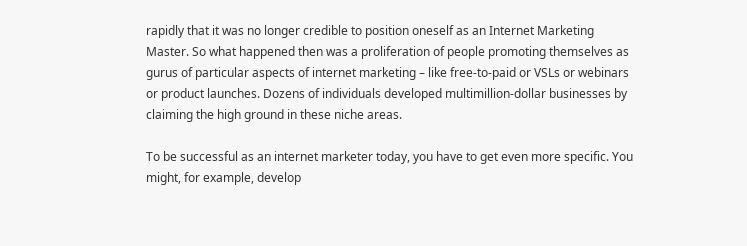rapidly that it was no longer credible to position oneself as an Internet Marketing Master. So what happened then was a proliferation of people promoting themselves as gurus of particular aspects of internet marketing – like free-to-paid or VSLs or webinars or product launches. Dozens of individuals developed multimillion-dollar businesses by claiming the high ground in these niche areas.

To be successful as an internet marketer today, you have to get even more specific. You might, for example, develop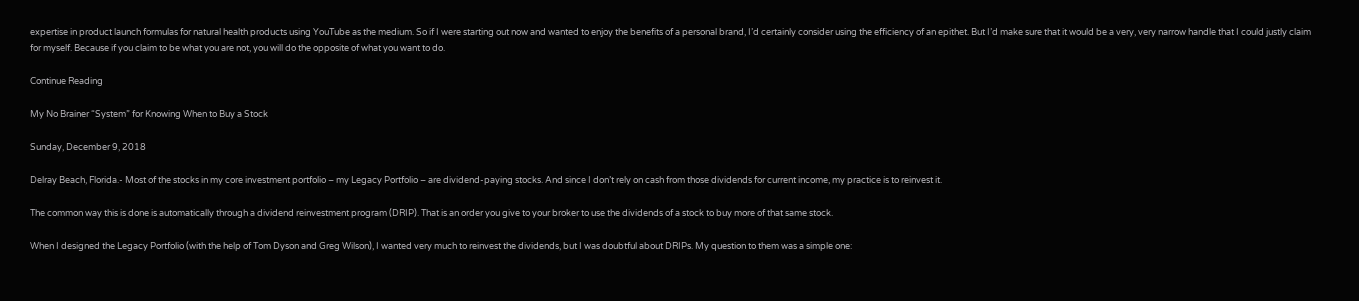expertise in product launch formulas for natural health products using YouTube as the medium. So if I were starting out now and wanted to enjoy the benefits of a personal brand, I’d certainly consider using the efficiency of an epithet. But I’d make sure that it would be a very, very narrow handle that I could justly claim for myself. Because if you claim to be what you are not, you will do the opposite of what you want to do.

Continue Reading

My No Brainer “System” for Knowing When to Buy a Stock

Sunday, December 9, 2018

Delray Beach, Florida.- Most of the stocks in my core investment portfolio – my Legacy Portfolio – are dividend-paying stocks. And since I don’t rely on cash from those dividends for current income, my practice is to reinvest it.

The common way this is done is automatically through a dividend reinvestment program (DRIP). That is an order you give to your broker to use the dividends of a stock to buy more of that same stock.

When I designed the Legacy Portfolio (with the help of Tom Dyson and Greg Wilson), I wanted very much to reinvest the dividends, but I was doubtful about DRIPs. My question to them was a simple one: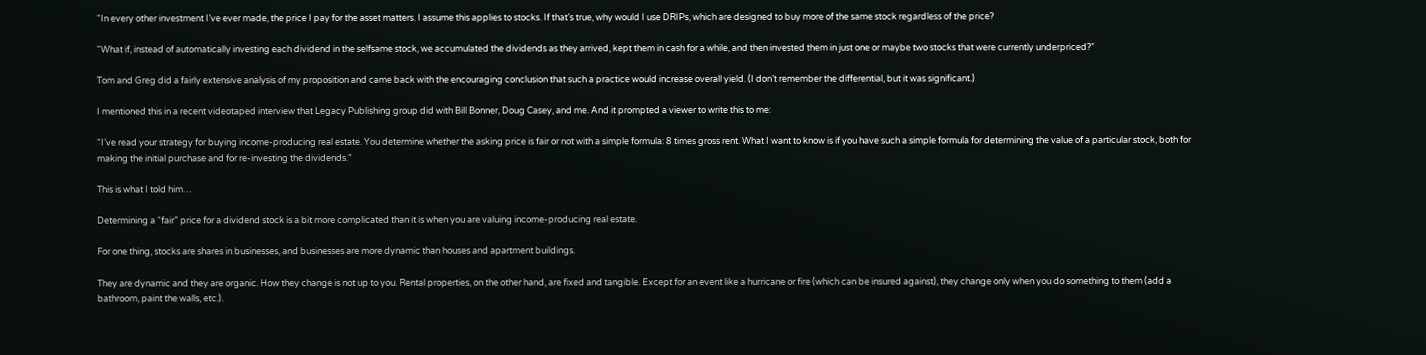“In every other investment I’ve ever made, the price I pay for the asset matters. I assume this applies to stocks. If that’s true, why would I use DRIPs, which are designed to buy more of the same stock regardless of the price?

“What if, instead of automatically investing each dividend in the selfsame stock, we accumulated the dividends as they arrived, kept them in cash for a while, and then invested them in just one or maybe two stocks that were currently underpriced?”

Tom and Greg did a fairly extensive analysis of my proposition and came back with the encouraging conclusion that such a practice would increase overall yield. (I don’t remember the differential, but it was significant.)

I mentioned this in a recent videotaped interview that Legacy Publishing group did with Bill Bonner, Doug Casey, and me. And it prompted a viewer to write this to me:

“I’ve read your strategy for buying income-producing real estate. You determine whether the asking price is fair or not with a simple formula: 8 times gross rent. What I want to know is if you have such a simple formula for determining the value of a particular stock, both for making the initial purchase and for re-investing the dividends.”

This is what I told him…

Determining a “fair” price for a dividend stock is a bit more complicated than it is when you are valuing income-producing real estate.

For one thing, stocks are shares in businesses, and businesses are more dynamic than houses and apartment buildings.

They are dynamic and they are organic. How they change is not up to you. Rental properties, on the other hand, are fixed and tangible. Except for an event like a hurricane or fire (which can be insured against), they change only when you do something to them (add a bathroom, paint the walls, etc.).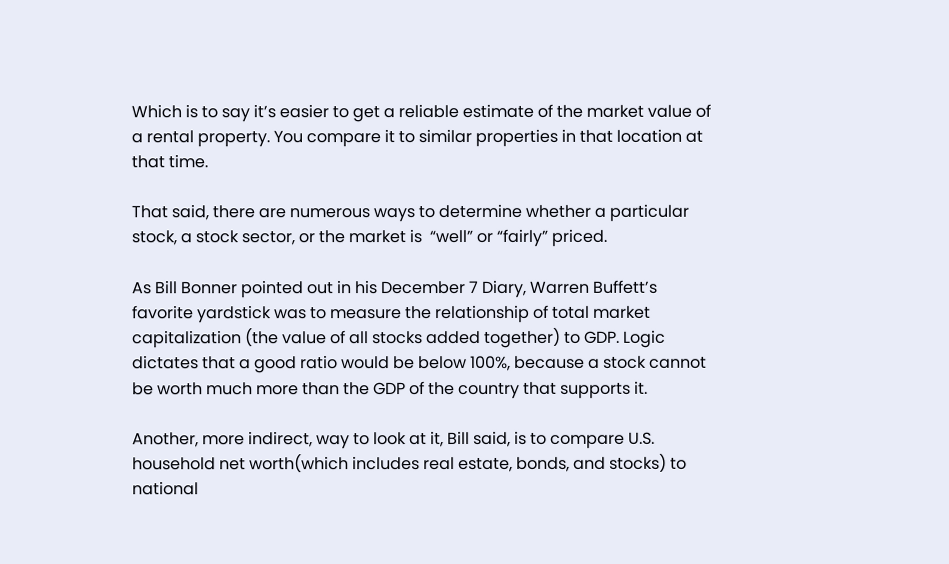Which is to say it’s easier to get a reliable estimate of the market value of a rental property. You compare it to similar properties in that location at that time.

That said, there are numerous ways to determine whether a particular stock, a stock sector, or the market is  “well” or “fairly” priced.

As Bill Bonner pointed out in his December 7 Diary, Warren Buffett’s favorite yardstick was to measure the relationship of total market capitalization (the value of all stocks added together) to GDP. Logic dictates that a good ratio would be below 100%, because a stock cannot be worth much more than the GDP of the country that supports it.

Another, more indirect, way to look at it, Bill said, is to compare U.S. household net worth(which includes real estate, bonds, and stocks) to national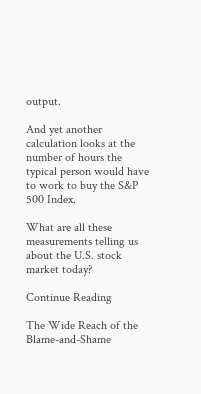output.

And yet another calculation looks at the number of hours the typical person would have to work to buy the S&P 500 Index.

What are all these measurements telling us about the U.S. stock market today?

Continue Reading

The Wide Reach of the Blame-and-Shame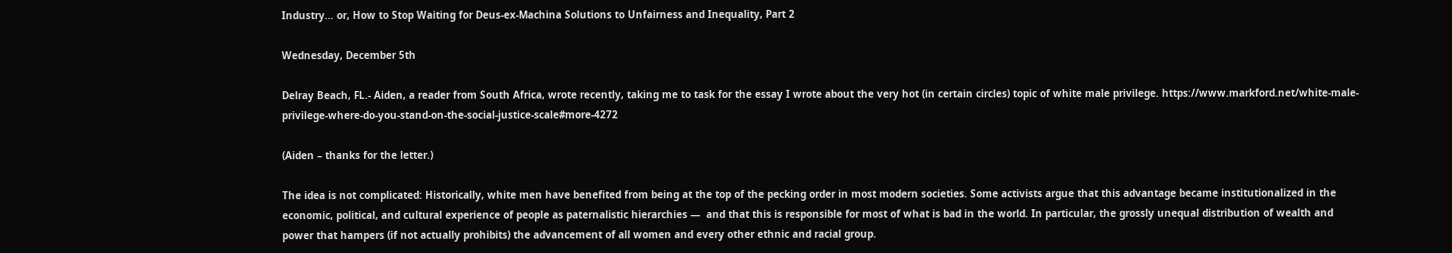Industry… or, How to Stop Waiting for Deus-ex-Machina Solutions to Unfairness and Inequality, Part 2

Wednesday, December 5th

Delray Beach, FL.- Aiden, a reader from South Africa, wrote recently, taking me to task for the essay I wrote about the very hot (in certain circles) topic of white male privilege. https://www.markford.net/white-male-privilege-where-do-you-stand-on-the-social-justice-scale#more-4272

(Aiden – thanks for the letter.)

The idea is not complicated: Historically, white men have benefited from being at the top of the pecking order in most modern societies. Some activists argue that this advantage became institutionalized in the economic, political, and cultural experience of people as paternalistic hierarchies —  and that this is responsible for most of what is bad in the world. In particular, the grossly unequal distribution of wealth and power that hampers (if not actually prohibits) the advancement of all women and every other ethnic and racial group.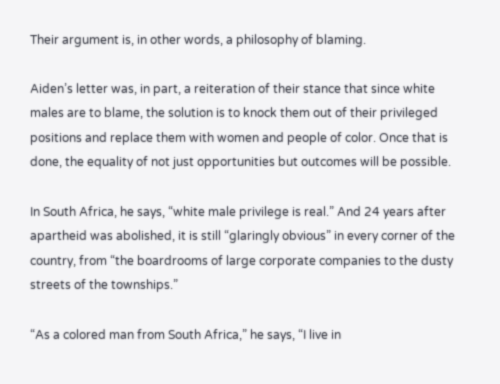Their argument is, in other words, a philosophy of blaming.

Aiden’s letter was, in part, a reiteration of their stance that since white males are to blame, the solution is to knock them out of their privileged positions and replace them with women and people of color. Once that is done, the equality of not just opportunities but outcomes will be possible.

In South Africa, he says, “white male privilege is real.” And 24 years after apartheid was abolished, it is still “glaringly obvious” in every corner of the country, from “the boardrooms of large corporate companies to the dusty streets of the townships.”

“As a colored man from South Africa,” he says, “I live in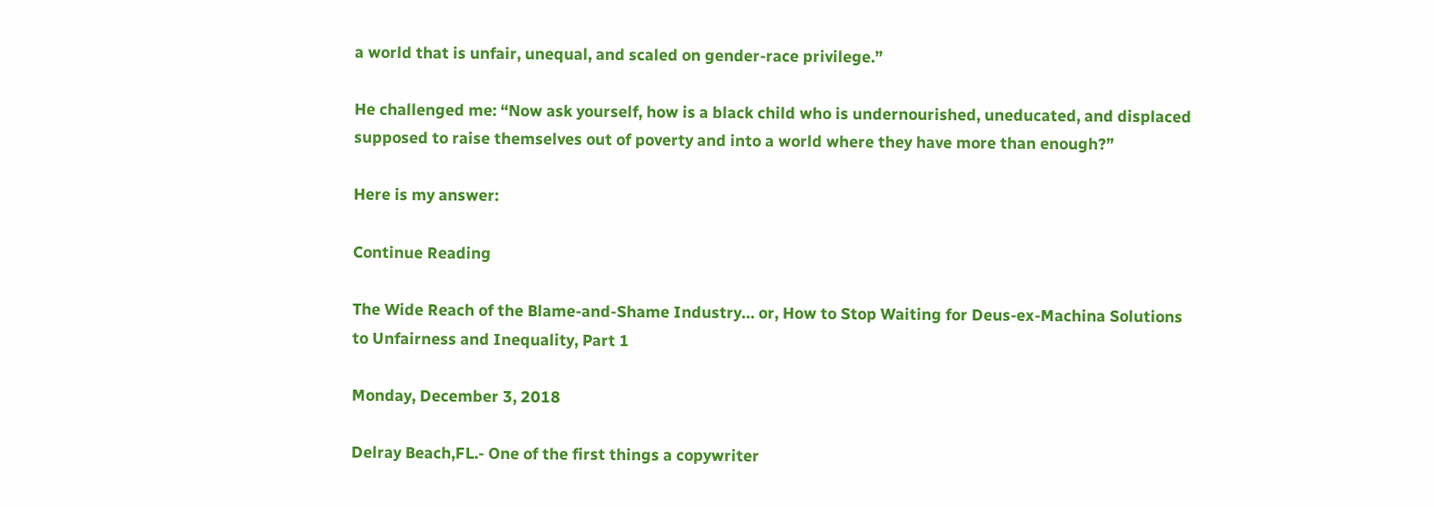a world that is unfair, unequal, and scaled on gender-race privilege.”

He challenged me: “Now ask yourself, how is a black child who is undernourished, uneducated, and displaced supposed to raise themselves out of poverty and into a world where they have more than enough?”

Here is my answer:

Continue Reading

The Wide Reach of the Blame-and-Shame Industry… or, How to Stop Waiting for Deus-ex-Machina Solutions to Unfairness and Inequality, Part 1

Monday, December 3, 2018

Delray Beach,FL.- One of the first things a copywriter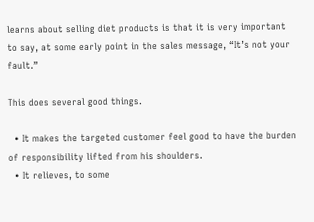learns about selling diet products is that it is very important to say, at some early point in the sales message, “It’s not your fault.”

This does several good things.

  • It makes the targeted customer feel good to have the burden of responsibility lifted from his shoulders.
  • It relieves, to some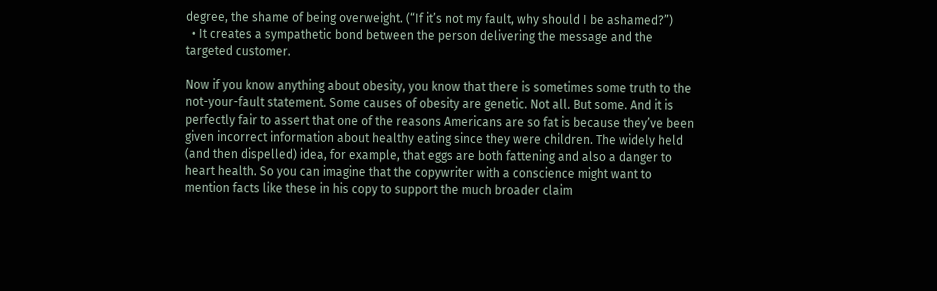degree, the shame of being overweight. (“If it’s not my fault, why should I be ashamed?”)
  • It creates a sympathetic bond between the person delivering the message and the targeted customer.

Now if you know anything about obesity, you know that there is sometimes some truth to the not-your-fault statement. Some causes of obesity are genetic. Not all. But some. And it is perfectly fair to assert that one of the reasons Americans are so fat is because they’ve been given incorrect information about healthy eating since they were children. The widely held (and then dispelled) idea, for example, that eggs are both fattening and also a danger to heart health. So you can imagine that the copywriter with a conscience might want to mention facts like these in his copy to support the much broader claim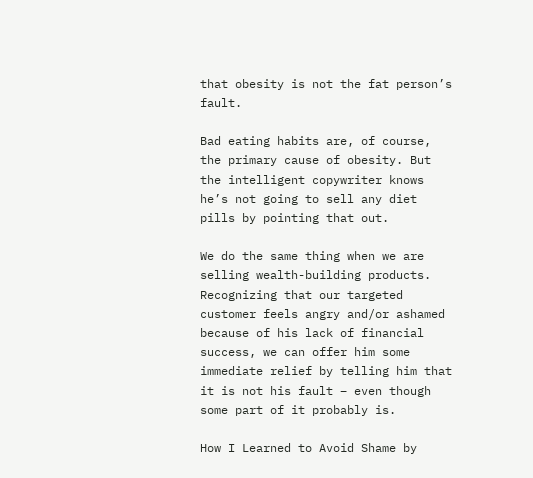that obesity is not the fat person’s fault.

Bad eating habits are, of course, the primary cause of obesity. But the intelligent copywriter knows he’s not going to sell any diet pills by pointing that out.

We do the same thing when we are selling wealth-building products. Recognizing that our targeted customer feels angry and/or ashamed because of his lack of financial success, we can offer him some immediate relief by telling him that it is not his fault – even though some part of it probably is.

How I Learned to Avoid Shame by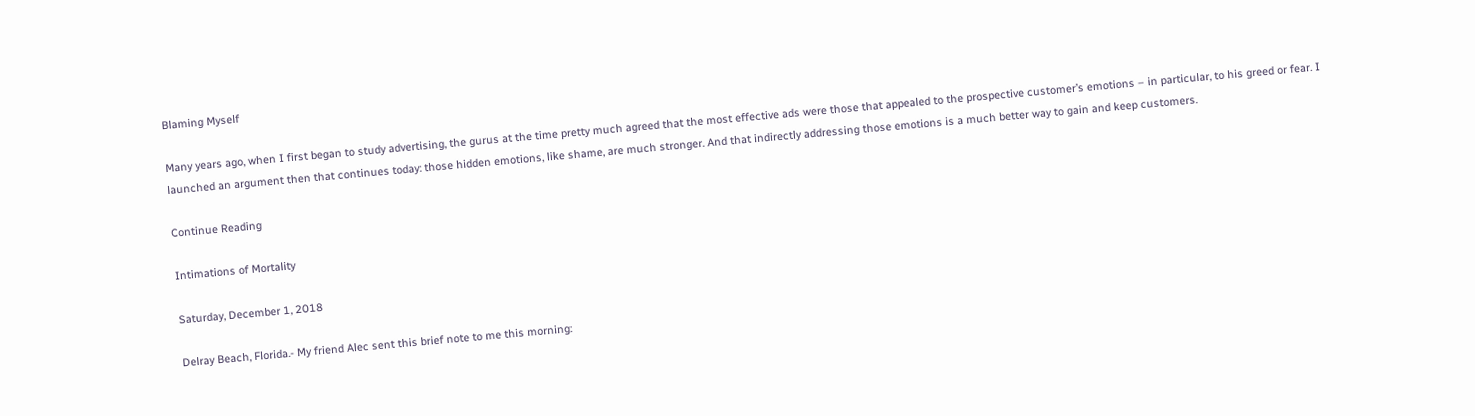Blaming Myself

Many years ago, when I first began to study advertising, the gurus at the time pretty much agreed that the most effective ads were those that appealed to the prospective customer’s emotions – in particular, to his greed or fear. I launched an argument then that continues today: those hidden emotions, like shame, are much stronger. And that indirectly addressing those emotions is a much better way to gain and keep customers.

Continue Reading

Intimations of Mortality

Saturday, December 1, 2018

Delray Beach, Florida.- My friend Alec sent this brief note to me this morning: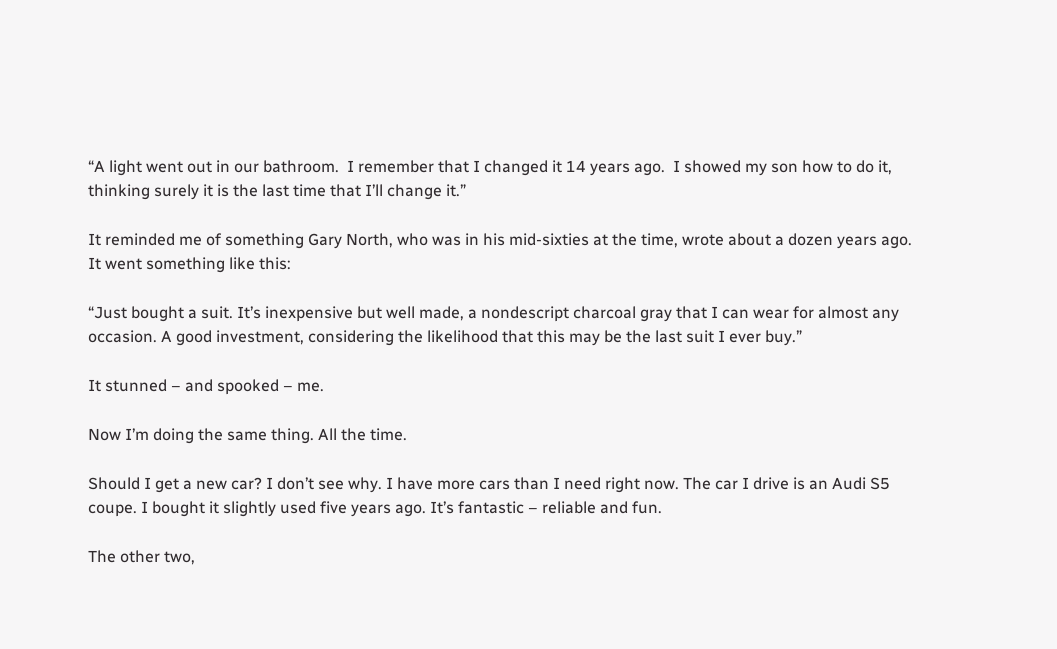“A light went out in our bathroom.  I remember that I changed it 14 years ago.  I showed my son how to do it, thinking surely it is the last time that I’ll change it.”

It reminded me of something Gary North, who was in his mid-sixties at the time, wrote about a dozen years ago. It went something like this:

“Just bought a suit. It’s inexpensive but well made, a nondescript charcoal gray that I can wear for almost any occasion. A good investment, considering the likelihood that this may be the last suit I ever buy.”

It stunned – and spooked – me.

Now I’m doing the same thing. All the time.

Should I get a new car? I don’t see why. I have more cars than I need right now. The car I drive is an Audi S5 coupe. I bought it slightly used five years ago. It’s fantastic – reliable and fun.

The other two,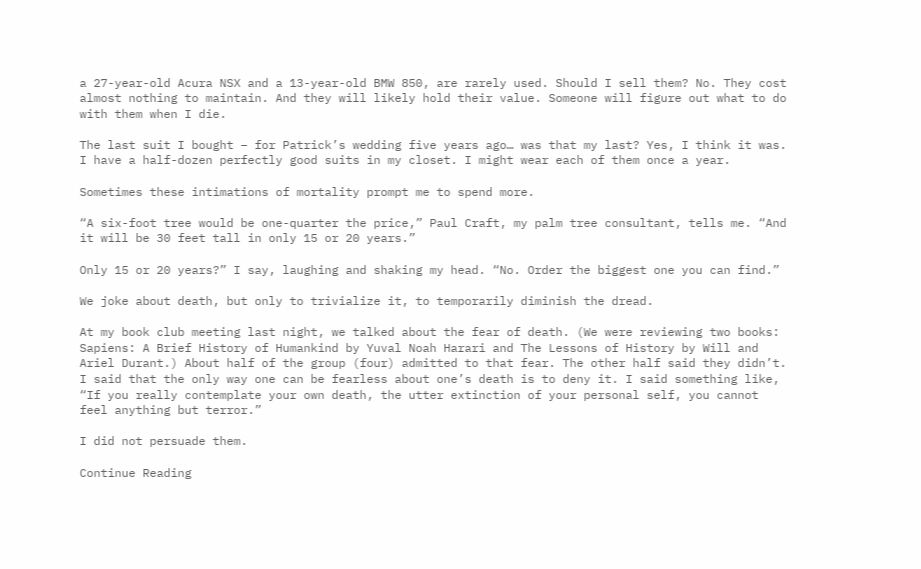a 27-year-old Acura NSX and a 13-year-old BMW 850, are rarely used. Should I sell them? No. They cost almost nothing to maintain. And they will likely hold their value. Someone will figure out what to do with them when I die.

The last suit I bought – for Patrick’s wedding five years ago… was that my last? Yes, I think it was. I have a half-dozen perfectly good suits in my closet. I might wear each of them once a year.

Sometimes these intimations of mortality prompt me to spend more.

“A six-foot tree would be one-quarter the price,” Paul Craft, my palm tree consultant, tells me. “And it will be 30 feet tall in only 15 or 20 years.”

Only 15 or 20 years?” I say, laughing and shaking my head. “No. Order the biggest one you can find.”

We joke about death, but only to trivialize it, to temporarily diminish the dread.

At my book club meeting last night, we talked about the fear of death. (We were reviewing two books: Sapiens: A Brief History of Humankind by Yuval Noah Harari and The Lessons of History by Will and Ariel Durant.) About half of the group (four) admitted to that fear. The other half said they didn’t. I said that the only way one can be fearless about one’s death is to deny it. I said something like, “If you really contemplate your own death, the utter extinction of your personal self, you cannot feel anything but terror.”

I did not persuade them.

Continue Reading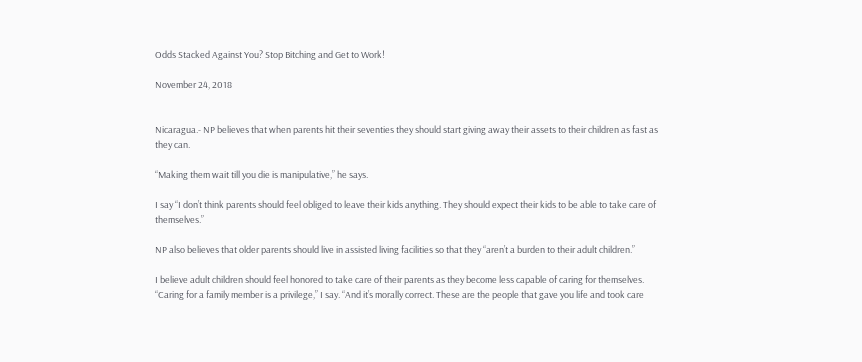Odds Stacked Against You? Stop Bitching and Get to Work!

November 24, 2018


Nicaragua.- NP believes that when parents hit their seventies they should start giving away their assets to their children as fast as they can.

“Making them wait till you die is manipulative,” he says.

I say “I don’t think parents should feel obliged to leave their kids anything. They should expect their kids to be able to take care of themselves.”

NP also believes that older parents should live in assisted living facilities so that they “aren’t a burden to their adult children.”

I believe adult children should feel honored to take care of their parents as they become less capable of caring for themselves. “Caring for a family member is a privilege,” I say. “And it’s morally correct. These are the people that gave you life and took care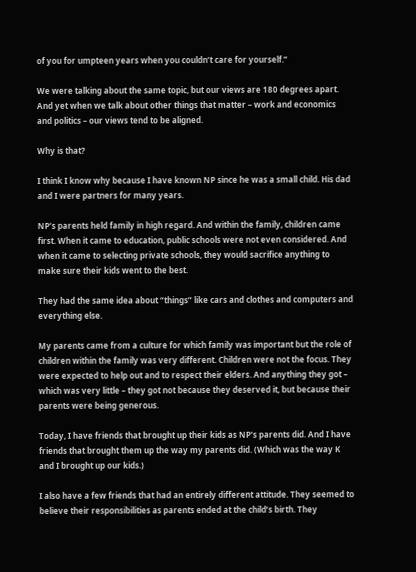of you for umpteen years when you couldn’t care for yourself.”

We were talking about the same topic, but our views are 180 degrees apart. And yet when we talk about other things that matter – work and economics and politics – our views tend to be aligned.

Why is that?

I think I know why because I have known NP since he was a small child. His dad and I were partners for many years.

NP’s parents held family in high regard. And within the family, children came first. When it came to education, public schools were not even considered. And when it came to selecting private schools, they would sacrifice anything to make sure their kids went to the best.

They had the same idea about “things” like cars and clothes and computers and everything else.

My parents came from a culture for which family was important but the role of children within the family was very different. Children were not the focus. They were expected to help out and to respect their elders. And anything they got – which was very little – they got not because they deserved it, but because their parents were being generous.

Today, I have friends that brought up their kids as NP’s parents did. And I have friends that brought them up the way my parents did. (Which was the way K and I brought up our kids.)

I also have a few friends that had an entirely different attitude. They seemed to believe their responsibilities as parents ended at the child’s birth. They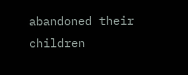abandoned their children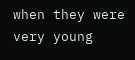when they were very young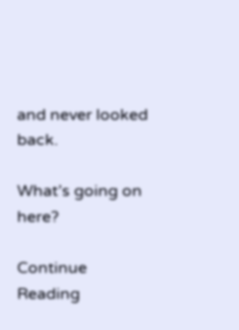and never looked back.

What’s going on here?

Continue Reading